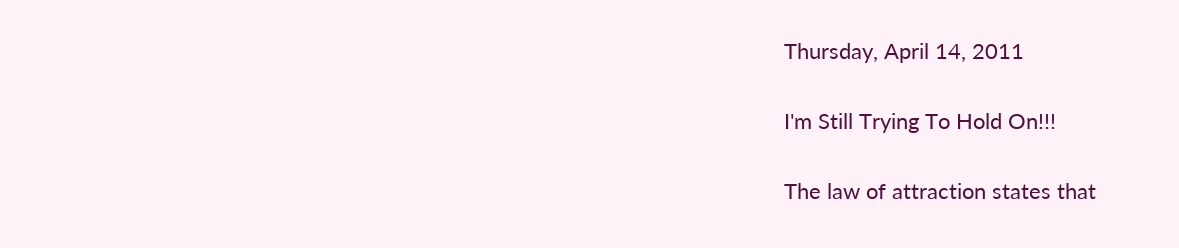Thursday, April 14, 2011

I'm Still Trying To Hold On!!!

The law of attraction states that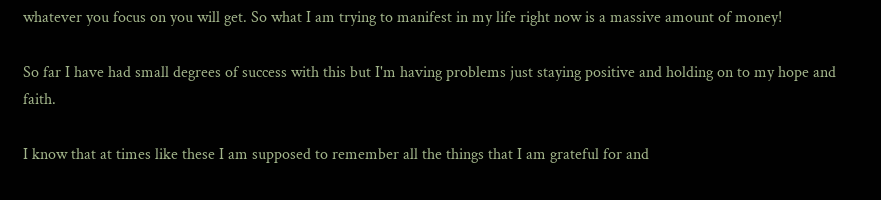whatever you focus on you will get. So what I am trying to manifest in my life right now is a massive amount of money!

So far I have had small degrees of success with this but I'm having problems just staying positive and holding on to my hope and faith.

I know that at times like these I am supposed to remember all the things that I am grateful for and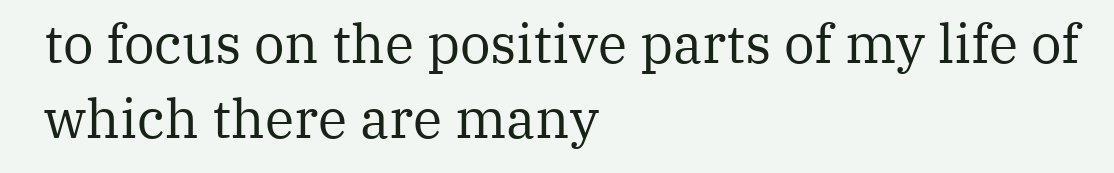to focus on the positive parts of my life of which there are many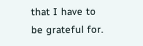that I have to be grateful for.